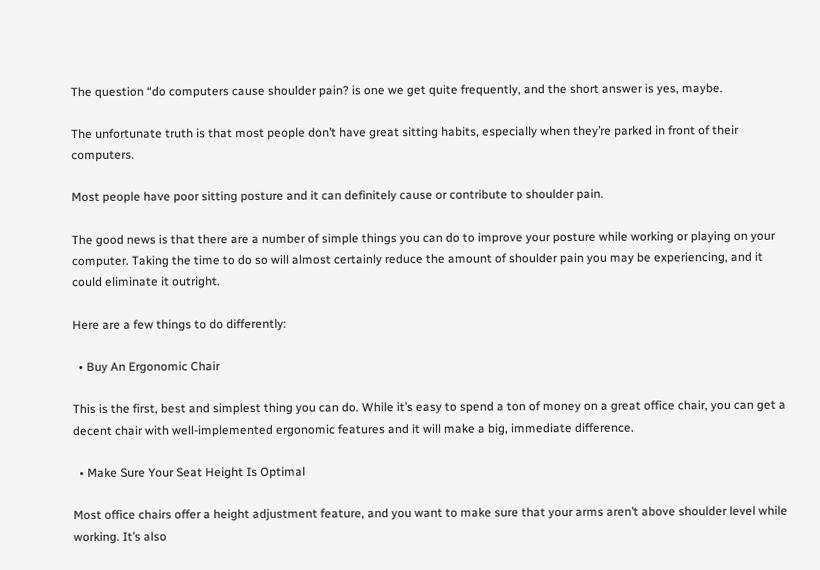The question “do computers cause shoulder pain? is one we get quite frequently, and the short answer is yes, maybe.

The unfortunate truth is that most people don’t have great sitting habits, especially when they’re parked in front of their computers.

Most people have poor sitting posture and it can definitely cause or contribute to shoulder pain.

The good news is that there are a number of simple things you can do to improve your posture while working or playing on your computer. Taking the time to do so will almost certainly reduce the amount of shoulder pain you may be experiencing, and it could eliminate it outright.

Here are a few things to do differently:

  • Buy An Ergonomic Chair

This is the first, best and simplest thing you can do. While it’s easy to spend a ton of money on a great office chair, you can get a decent chair with well-implemented ergonomic features and it will make a big, immediate difference.

  • Make Sure Your Seat Height Is Optimal

Most office chairs offer a height adjustment feature, and you want to make sure that your arms aren’t above shoulder level while working. It’s also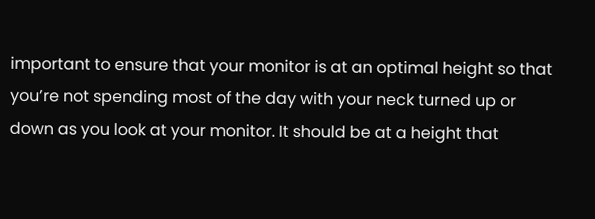important to ensure that your monitor is at an optimal height so that you’re not spending most of the day with your neck turned up or down as you look at your monitor. It should be at a height that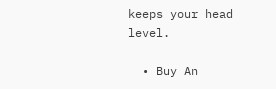keeps your head level.

  • Buy An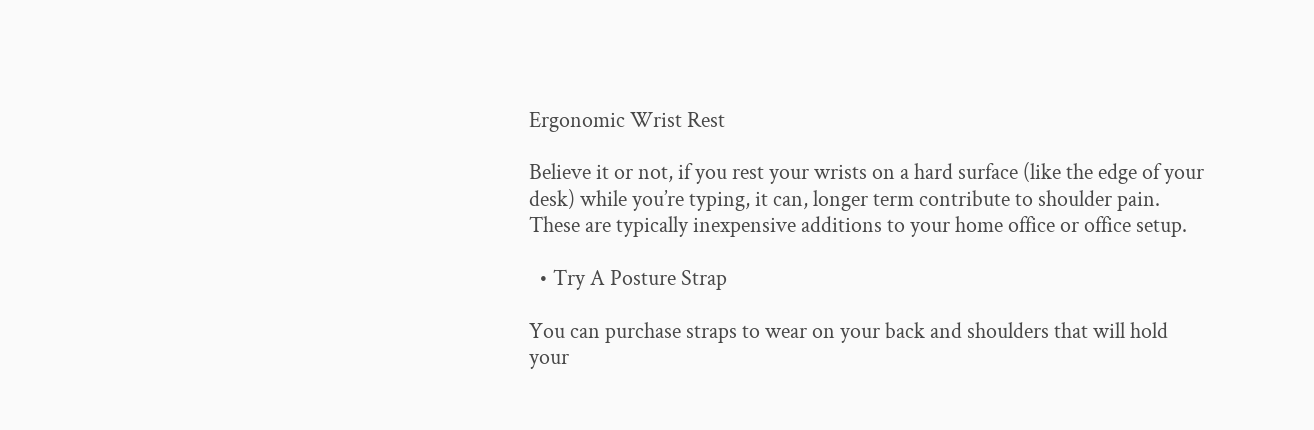Ergonomic Wrist Rest

Believe it or not, if you rest your wrists on a hard surface (like the edge of your desk) while you’re typing, it can, longer term contribute to shoulder pain. These are typically inexpensive additions to your home office or office setup.

  • Try A Posture Strap

You can purchase straps to wear on your back and shoulders that will hold your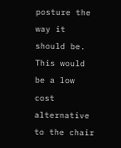posture the way it should be. This would be a low cost alternative to the chair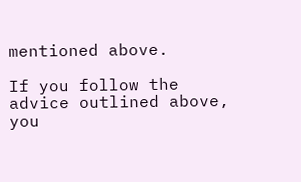mentioned above.

If you follow the advice outlined above, you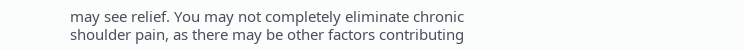may see relief. You may not completely eliminate chronic shoulder pain, as there may be other factors contributing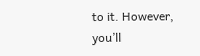to it. However, you’ll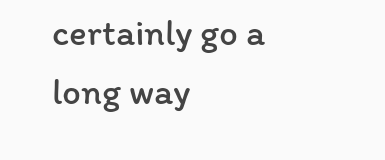certainly go a long way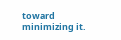toward minimizing it.